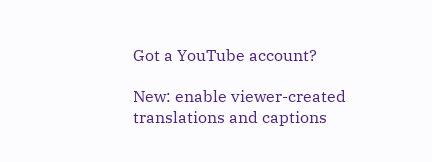Got a YouTube account?

New: enable viewer-created translations and captions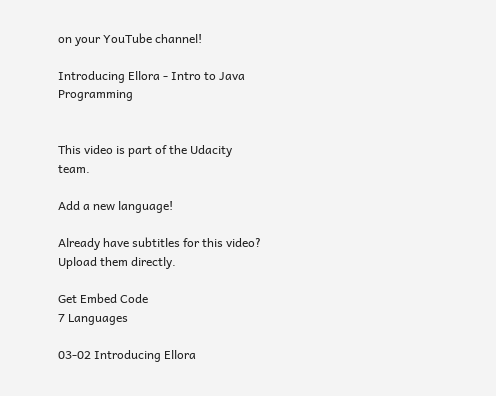on your YouTube channel!

Introducing Ellora - Intro to Java Programming


This video is part of the Udacity team.

Add a new language!

Already have subtitles for this video?
Upload them directly.

Get Embed Code
7 Languages

03-02 Introducing Ellora